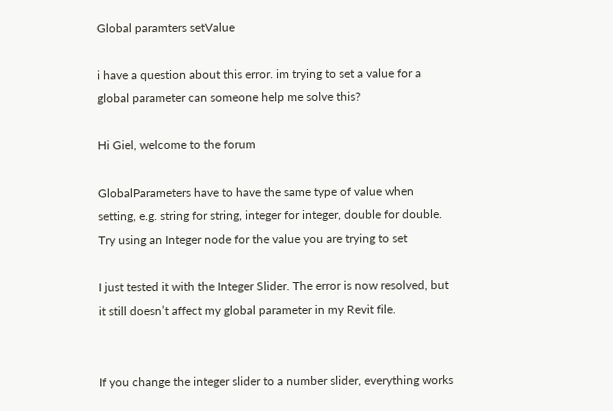Global paramters setValue

i have a question about this error. im trying to set a value for a global parameter can someone help me solve this?

Hi Giel, welcome to the forum

GlobalParameters have to have the same type of value when setting, e.g. string for string, integer for integer, double for double. Try using an Integer node for the value you are trying to set

I just tested it with the Integer Slider. The error is now resolved, but it still doesn’t affect my global parameter in my Revit file.


If you change the integer slider to a number slider, everything works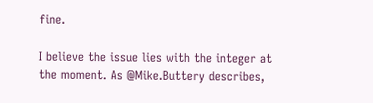fine.

I believe the issue lies with the integer at the moment. As @Mike.Buttery describes,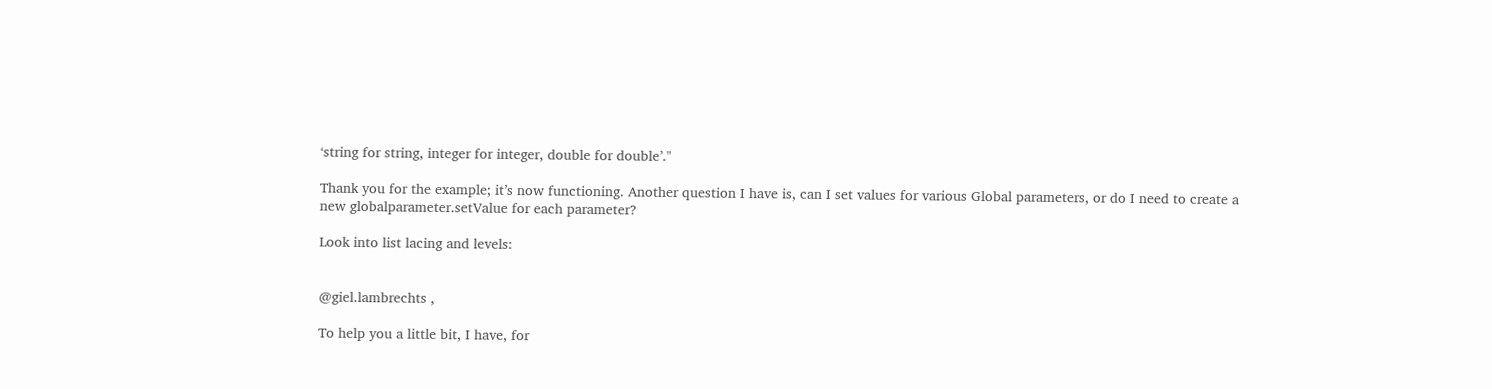‘string for string, integer for integer, double for double’."

Thank you for the example; it’s now functioning. Another question I have is, can I set values for various Global parameters, or do I need to create a new globalparameter.setValue for each parameter?

Look into list lacing and levels:


@giel.lambrechts ,

To help you a little bit, I have, for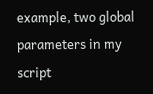example, two global parameters in my script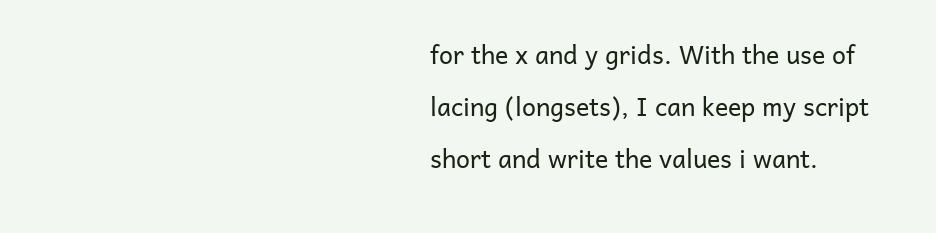for the x and y grids. With the use of lacing (longsets), I can keep my script short and write the values i want.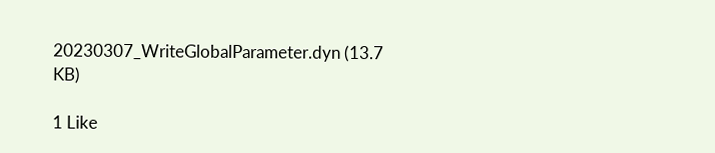20230307_WriteGlobalParameter.dyn (13.7 KB)

1 Like